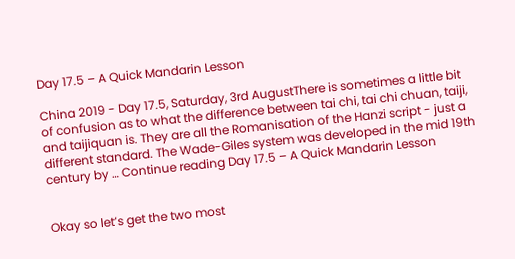Day 17.5 – A Quick Mandarin Lesson

China 2019 - Day 17.5, Saturday, 3rd AugustThere is sometimes a little bit of confusion as to what the difference between tai chi, tai chi chuan, taiji, and taijiquan is. They are all the Romanisation of the Hanzi script - just a different standard. The Wade-Giles system was developed in the mid 19th century by … Continue reading Day 17.5 – A Quick Mandarin Lesson


Okay so let’s get the two most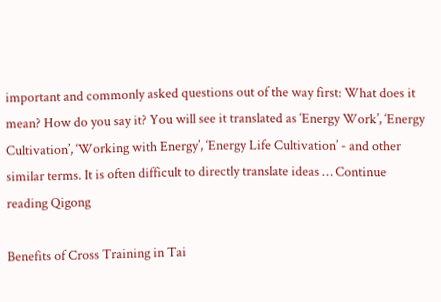important and commonly asked questions out of the way first: What does it mean? How do you say it? You will see it translated as ‘Energy Work’, ‘Energy Cultivation’, ‘Working with Energy’, ‘Energy Life Cultivation’ - and other similar terms. It is often difficult to directly translate ideas … Continue reading Qigong

Benefits of Cross Training in Tai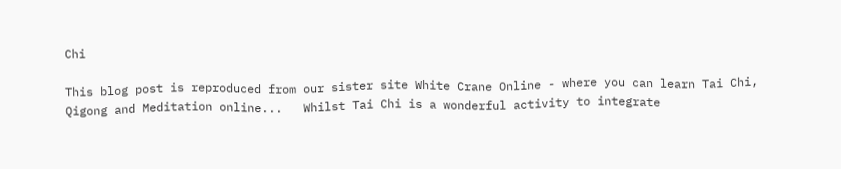Chi

This blog post is reproduced from our sister site White Crane Online - where you can learn Tai Chi, Qigong and Meditation online...   Whilst Tai Chi is a wonderful activity to integrate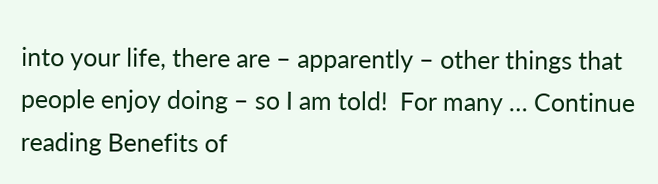into your life, there are – apparently – other things that people enjoy doing – so I am told!  For many … Continue reading Benefits of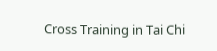Cross Training in Tai Chi